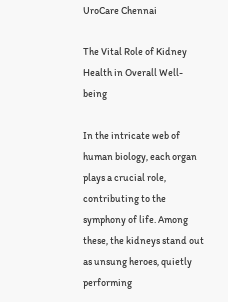UroCare Chennai

The Vital Role of Kidney Health in Overall Well-being

In the intricate web of human biology, each organ plays a crucial role, contributing to the symphony of life. Among these, the kidneys stand out as unsung heroes, quietly performing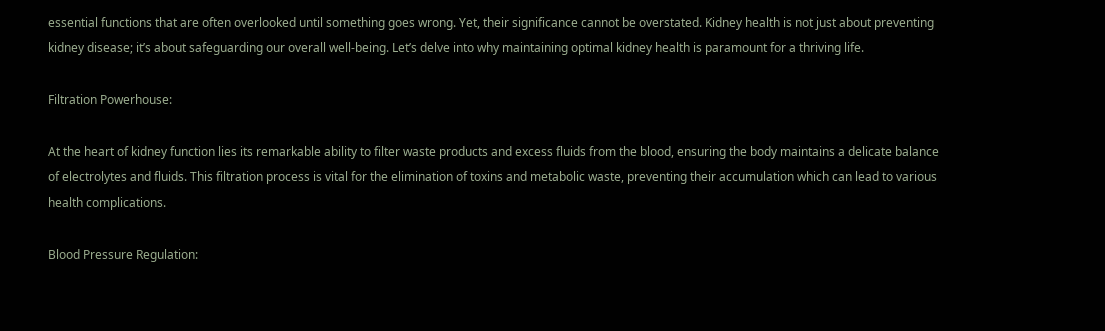essential functions that are often overlooked until something goes wrong. Yet, their significance cannot be overstated. Kidney health is not just about preventing kidney disease; it’s about safeguarding our overall well-being. Let’s delve into why maintaining optimal kidney health is paramount for a thriving life.

Filtration Powerhouse:

At the heart of kidney function lies its remarkable ability to filter waste products and excess fluids from the blood, ensuring the body maintains a delicate balance of electrolytes and fluids. This filtration process is vital for the elimination of toxins and metabolic waste, preventing their accumulation which can lead to various health complications.

Blood Pressure Regulation: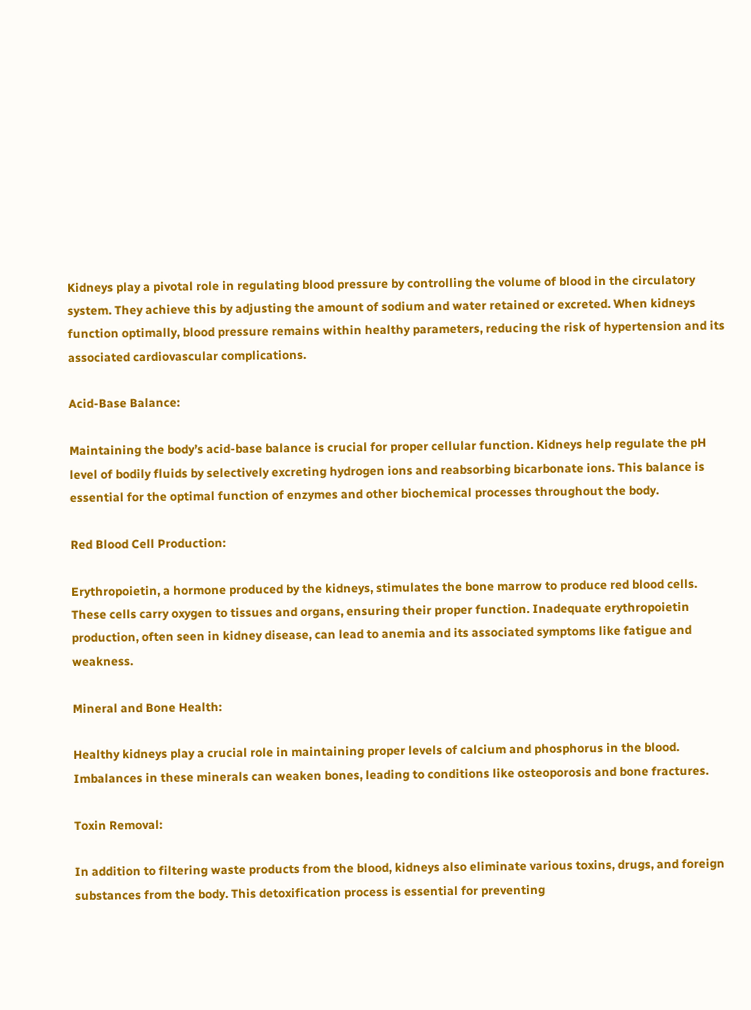Kidneys play a pivotal role in regulating blood pressure by controlling the volume of blood in the circulatory system. They achieve this by adjusting the amount of sodium and water retained or excreted. When kidneys function optimally, blood pressure remains within healthy parameters, reducing the risk of hypertension and its associated cardiovascular complications.

Acid-Base Balance:

Maintaining the body’s acid-base balance is crucial for proper cellular function. Kidneys help regulate the pH level of bodily fluids by selectively excreting hydrogen ions and reabsorbing bicarbonate ions. This balance is essential for the optimal function of enzymes and other biochemical processes throughout the body.

Red Blood Cell Production:

Erythropoietin, a hormone produced by the kidneys, stimulates the bone marrow to produce red blood cells. These cells carry oxygen to tissues and organs, ensuring their proper function. Inadequate erythropoietin production, often seen in kidney disease, can lead to anemia and its associated symptoms like fatigue and weakness.

Mineral and Bone Health:

Healthy kidneys play a crucial role in maintaining proper levels of calcium and phosphorus in the blood. Imbalances in these minerals can weaken bones, leading to conditions like osteoporosis and bone fractures.

Toxin Removal:

In addition to filtering waste products from the blood, kidneys also eliminate various toxins, drugs, and foreign substances from the body. This detoxification process is essential for preventing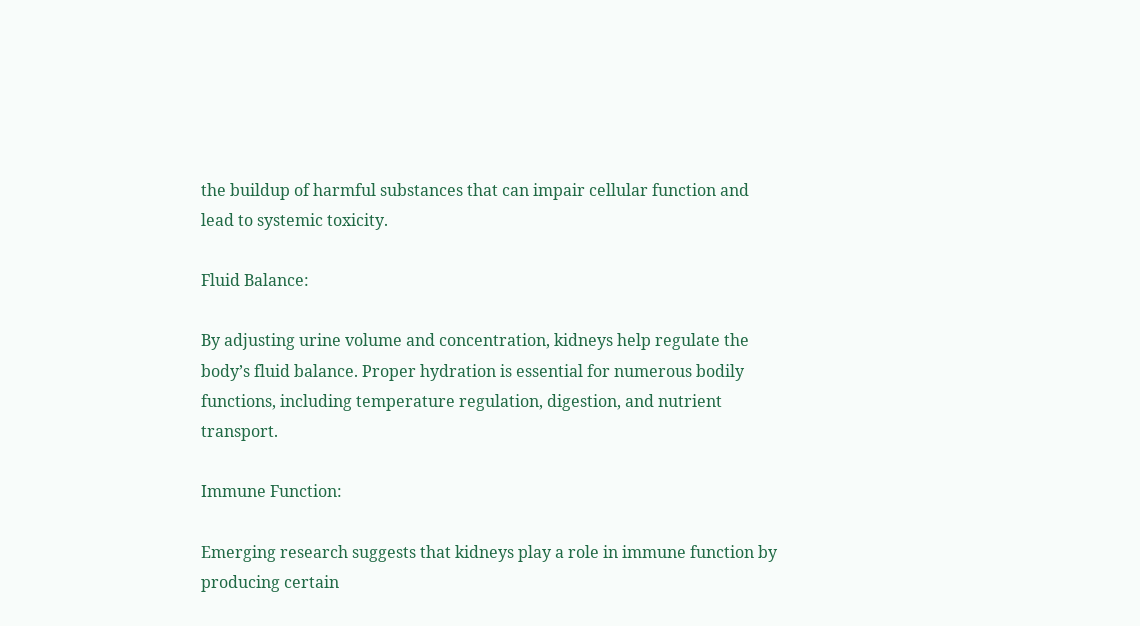the buildup of harmful substances that can impair cellular function and lead to systemic toxicity.

Fluid Balance:

By adjusting urine volume and concentration, kidneys help regulate the body’s fluid balance. Proper hydration is essential for numerous bodily functions, including temperature regulation, digestion, and nutrient transport.

Immune Function:

Emerging research suggests that kidneys play a role in immune function by producing certain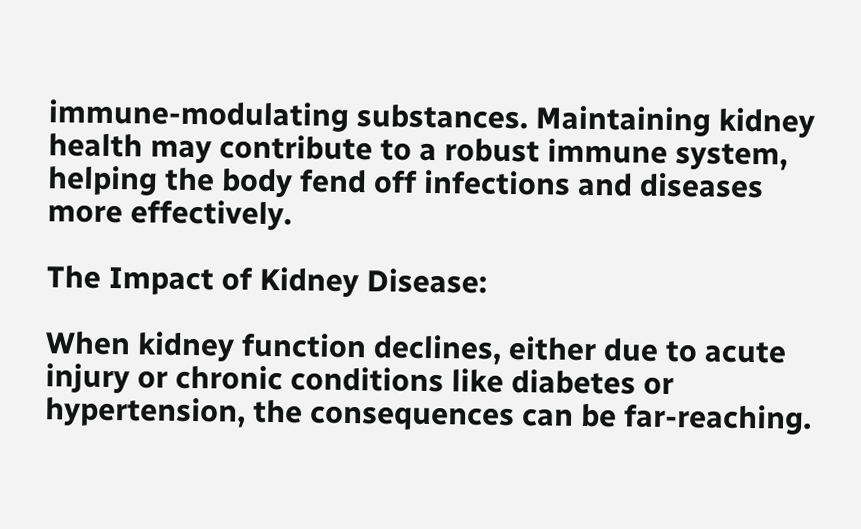immune-modulating substances. Maintaining kidney health may contribute to a robust immune system, helping the body fend off infections and diseases more effectively.

The Impact of Kidney Disease:

When kidney function declines, either due to acute injury or chronic conditions like diabetes or hypertension, the consequences can be far-reaching.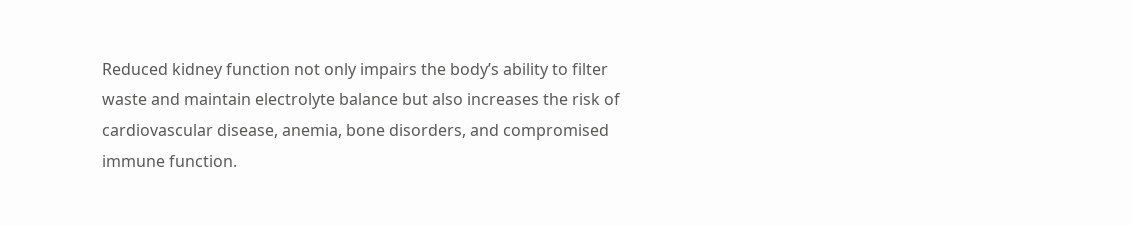Reduced kidney function not only impairs the body’s ability to filter waste and maintain electrolyte balance but also increases the risk of cardiovascular disease, anemia, bone disorders, and compromised immune function.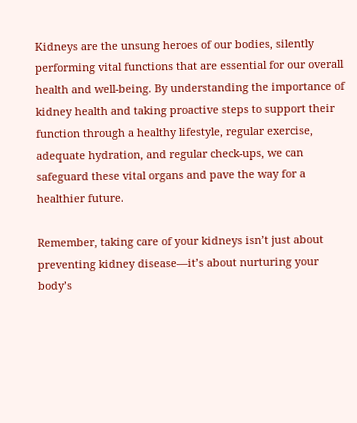Kidneys are the unsung heroes of our bodies, silently performing vital functions that are essential for our overall health and well-being. By understanding the importance of kidney health and taking proactive steps to support their function through a healthy lifestyle, regular exercise, adequate hydration, and regular check-ups, we can safeguard these vital organs and pave the way for a healthier future.

Remember, taking care of your kidneys isn’t just about preventing kidney disease—it’s about nurturing your body’s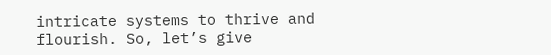intricate systems to thrive and flourish. So, let’s give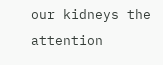our kidneys the attention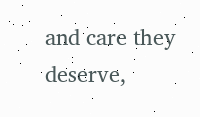and care they deserve,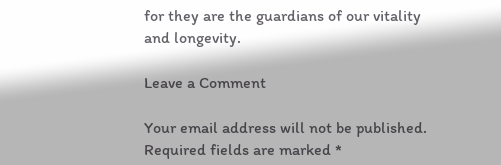for they are the guardians of our vitality and longevity.

Leave a Comment

Your email address will not be published. Required fields are marked *